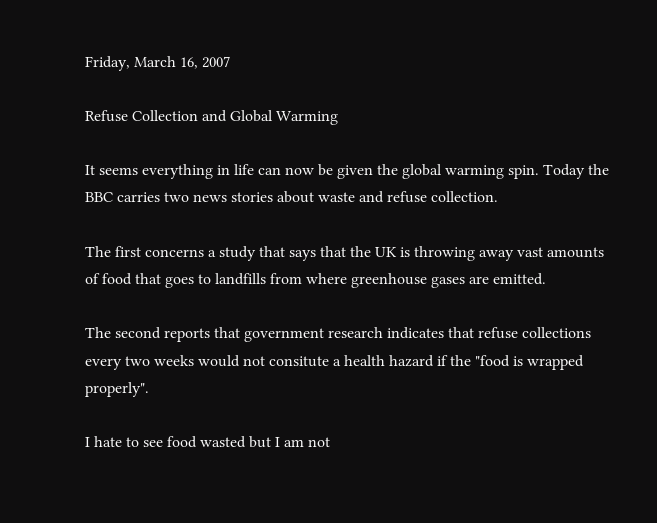Friday, March 16, 2007

Refuse Collection and Global Warming

It seems everything in life can now be given the global warming spin. Today the BBC carries two news stories about waste and refuse collection.

The first concerns a study that says that the UK is throwing away vast amounts of food that goes to landfills from where greenhouse gases are emitted.

The second reports that government research indicates that refuse collections every two weeks would not consitute a health hazard if the "food is wrapped properly".

I hate to see food wasted but I am not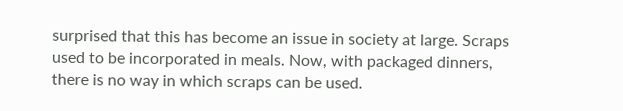surprised that this has become an issue in society at large. Scraps used to be incorporated in meals. Now, with packaged dinners, there is no way in which scraps can be used.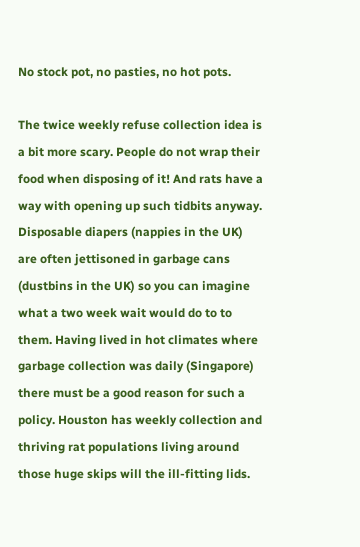No stock pot, no pasties, no hot pots.

The twice weekly refuse collection idea is a bit more scary. People do not wrap their food when disposing of it! And rats have a way with opening up such tidbits anyway. Disposable diapers (nappies in the UK) are often jettisoned in garbage cans (dustbins in the UK) so you can imagine what a two week wait would do to to them. Having lived in hot climates where garbage collection was daily (Singapore) there must be a good reason for such a policy. Houston has weekly collection and thriving rat populations living around those huge skips will the ill-fitting lids.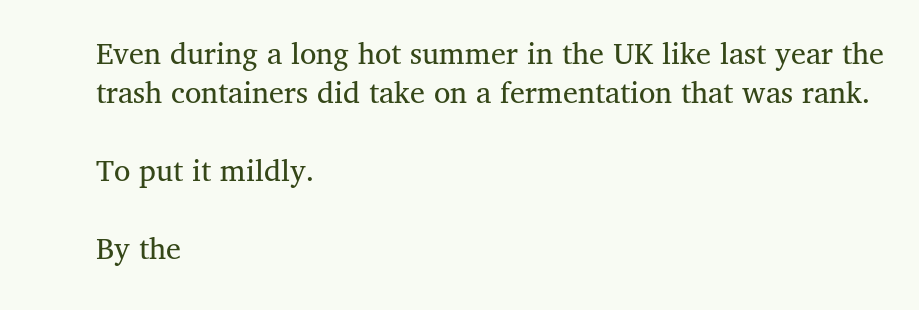Even during a long hot summer in the UK like last year the trash containers did take on a fermentation that was rank.

To put it mildly.

By the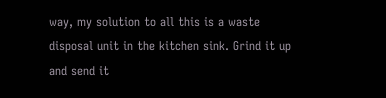way, my solution to all this is a waste disposal unit in the kitchen sink. Grind it up and send it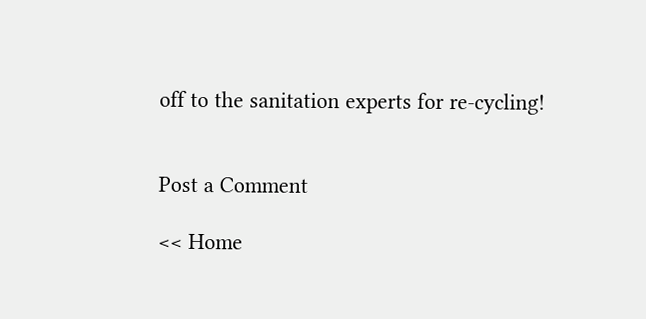off to the sanitation experts for re-cycling!


Post a Comment

<< Home